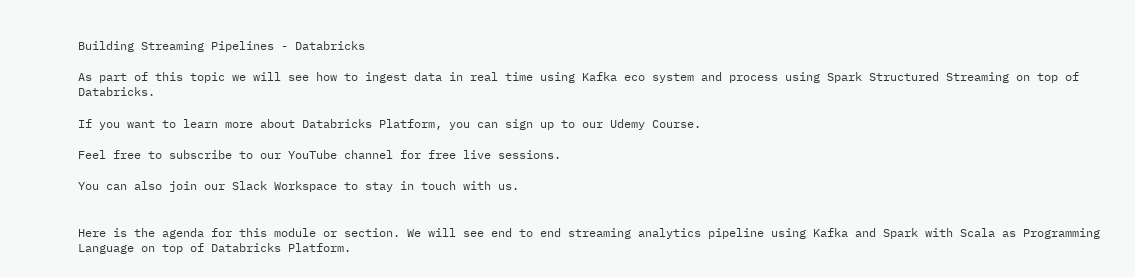Building Streaming Pipelines - Databricks

As part of this topic we will see how to ingest data in real time using Kafka eco system and process using Spark Structured Streaming on top of Databricks.

If you want to learn more about Databricks Platform, you can sign up to our Udemy Course.

Feel free to subscribe to our YouTube channel for free live sessions.

You can also join our Slack Workspace to stay in touch with us.


Here is the agenda for this module or section. We will see end to end streaming analytics pipeline using Kafka and Spark with Scala as Programming Language on top of Databricks Platform.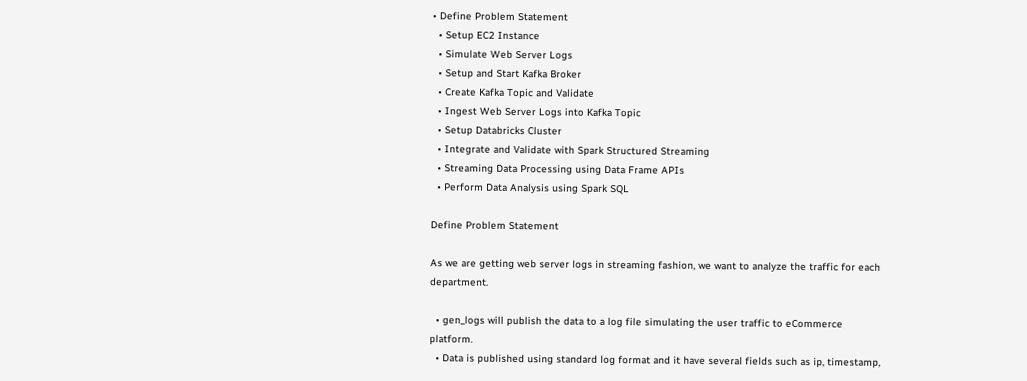• Define Problem Statement
  • Setup EC2 Instance
  • Simulate Web Server Logs
  • Setup and Start Kafka Broker
  • Create Kafka Topic and Validate
  • Ingest Web Server Logs into Kafka Topic
  • Setup Databricks Cluster
  • Integrate and Validate with Spark Structured Streaming
  • Streaming Data Processing using Data Frame APIs
  • Perform Data Analysis using Spark SQL

Define Problem Statement

As we are getting web server logs in streaming fashion, we want to analyze the traffic for each department.

  • gen_logs will publish the data to a log file simulating the user traffic to eCommerce platform.
  • Data is published using standard log format and it have several fields such as ip, timestamp,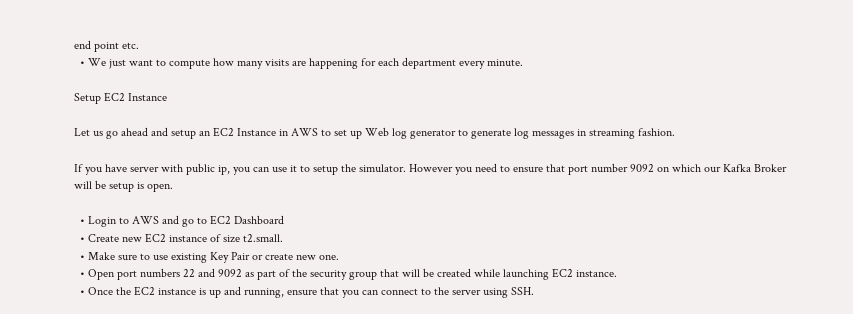end point etc.
  • We just want to compute how many visits are happening for each department every minute.

Setup EC2 Instance

Let us go ahead and setup an EC2 Instance in AWS to set up Web log generator to generate log messages in streaming fashion.

If you have server with public ip, you can use it to setup the simulator. However you need to ensure that port number 9092 on which our Kafka Broker will be setup is open.

  • Login to AWS and go to EC2 Dashboard
  • Create new EC2 instance of size t2.small.
  • Make sure to use existing Key Pair or create new one.
  • Open port numbers 22 and 9092 as part of the security group that will be created while launching EC2 instance.
  • Once the EC2 instance is up and running, ensure that you can connect to the server using SSH.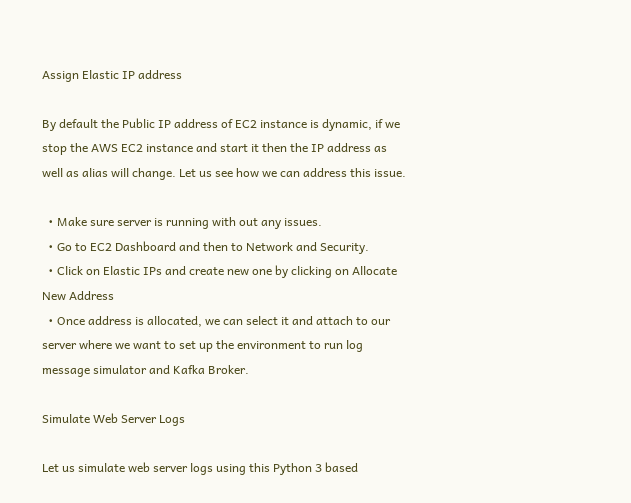Assign Elastic IP address

By default the Public IP address of EC2 instance is dynamic, if we stop the AWS EC2 instance and start it then the IP address as well as alias will change. Let us see how we can address this issue.

  • Make sure server is running with out any issues.
  • Go to EC2 Dashboard and then to Network and Security.
  • Click on Elastic IPs and create new one by clicking on Allocate New Address
  • Once address is allocated, we can select it and attach to our server where we want to set up the environment to run log message simulator and Kafka Broker.

Simulate Web Server Logs

Let us simulate web server logs using this Python 3 based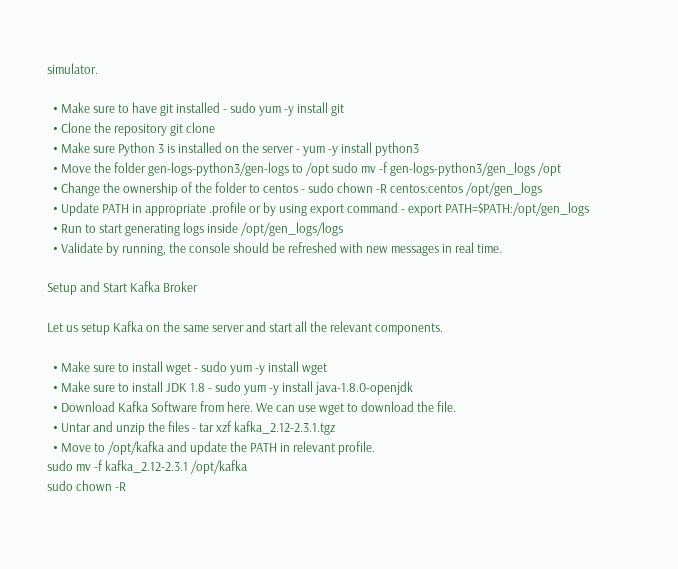simulator.

  • Make sure to have git installed - sudo yum -y install git
  • Clone the repository git clone
  • Make sure Python 3 is installed on the server - yum -y install python3
  • Move the folder gen-logs-python3/gen-logs to /opt sudo mv -f gen-logs-python3/gen_logs /opt
  • Change the ownership of the folder to centos - sudo chown -R centos:centos /opt/gen_logs
  • Update PATH in appropriate .profile or by using export command - export PATH=$PATH:/opt/gen_logs
  • Run to start generating logs inside /opt/gen_logs/logs
  • Validate by running, the console should be refreshed with new messages in real time.

Setup and Start Kafka Broker

Let us setup Kafka on the same server and start all the relevant components.

  • Make sure to install wget - sudo yum -y install wget
  • Make sure to install JDK 1.8 - sudo yum -y install java-1.8.0-openjdk
  • Download Kafka Software from here. We can use wget to download the file.
  • Untar and unzip the files - tar xzf kafka_2.12-2.3.1.tgz
  • Move to /opt/kafka and update the PATH in relevant profile.
sudo mv -f kafka_2.12-2.3.1 /opt/kafka
sudo chown -R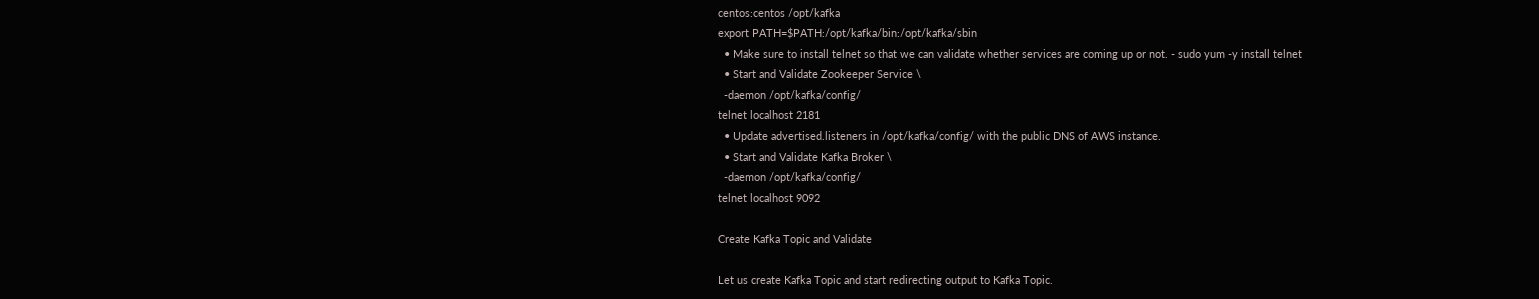centos:centos /opt/kafka
export PATH=$PATH:/opt/kafka/bin:/opt/kafka/sbin
  • Make sure to install telnet so that we can validate whether services are coming up or not. - sudo yum -y install telnet
  • Start and Validate Zookeeper Service \
  -daemon /opt/kafka/config/
telnet localhost 2181
  • Update advertised.listeners in /opt/kafka/config/ with the public DNS of AWS instance.
  • Start and Validate Kafka Broker \
  -daemon /opt/kafka/config/
telnet localhost 9092

Create Kafka Topic and Validate

Let us create Kafka Topic and start redirecting output to Kafka Topic.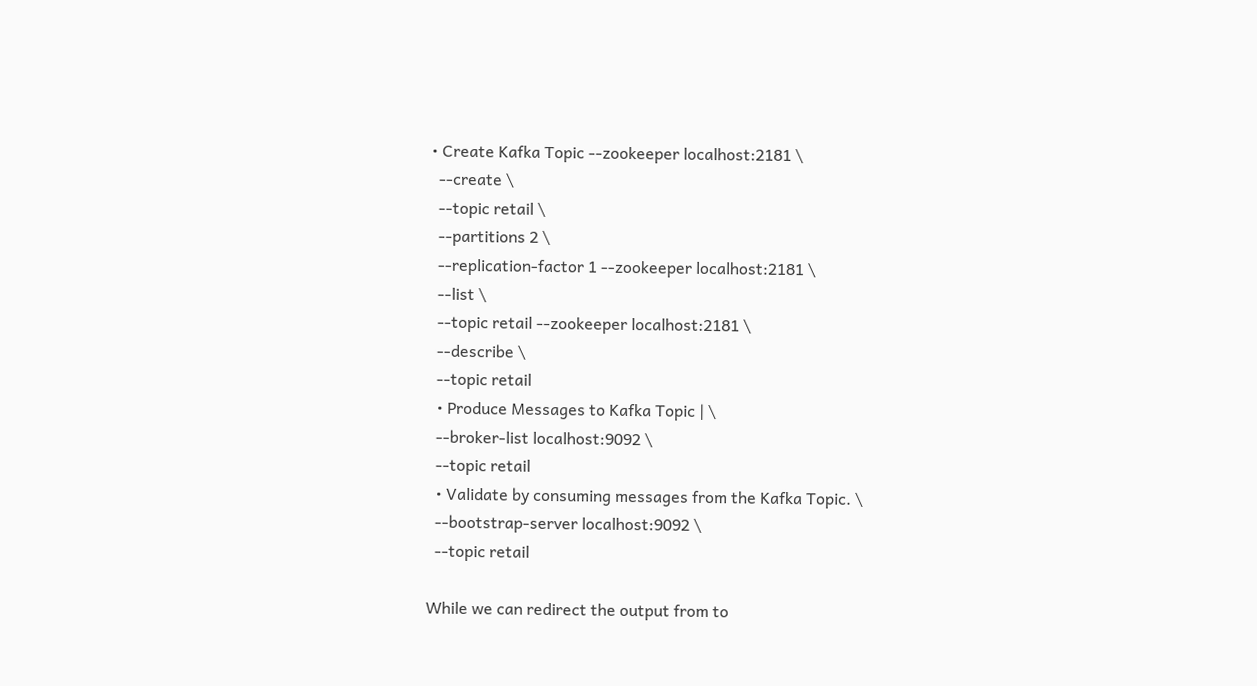• Create Kafka Topic --zookeeper localhost:2181 \
  --create \
  --topic retail \
  --partitions 2 \
  --replication-factor 1 --zookeeper localhost:2181 \
  --list \
  --topic retail --zookeeper localhost:2181 \
  --describe \
  --topic retail
  • Produce Messages to Kafka Topic | \
  --broker-list localhost:9092 \
  --topic retail
  • Validate by consuming messages from the Kafka Topic. \
  --bootstrap-server localhost:9092 \
  --topic retail

While we can redirect the output from to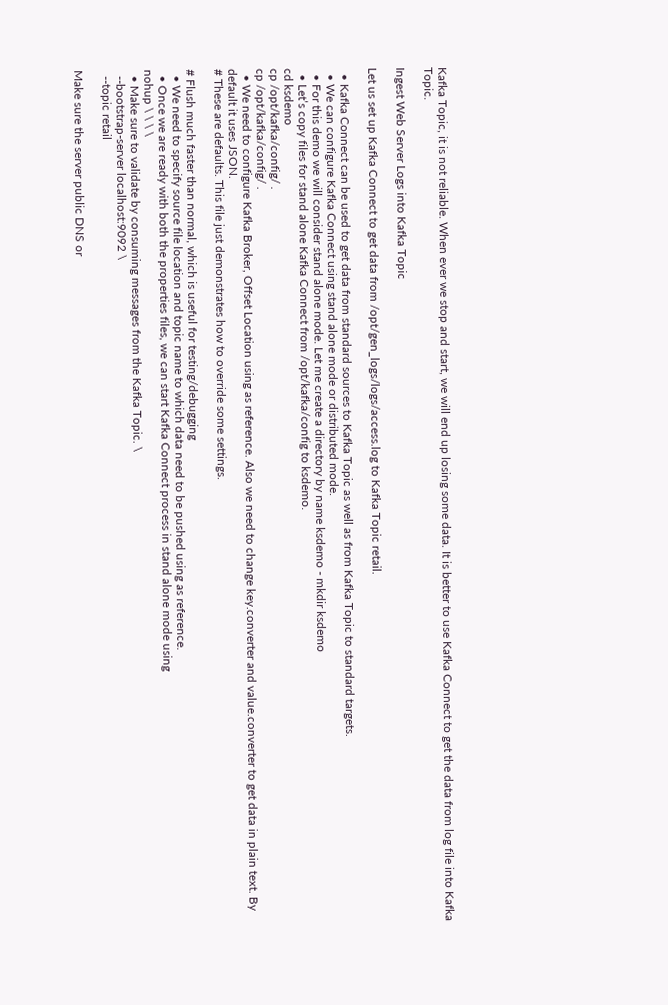Kafka Topic, it is not reliable. When ever we stop and start, we will end up losing some data. It is better to use Kafka Connect to get the data from log file into Kafka Topic.

Ingest Web Server Logs into Kafka Topic

Let us set up Kafka Connect to get data from /opt/gen_logs/logs/access.log to Kafka Topic retail.

  • Kafka Connect can be used to get data from standard sources to Kafka Topic as well as from Kafka Topic to standard targets.
  • We can configure Kafka Connect using stand alone mode or distributed mode.
  • For this demo we will consider stand alone mode. Let me create a directory by name ksdemo - mkdir ksdemo
  • Let’s copy files for stand alone Kafka Connect from /opt/kafka/config to ksdemo.
cd ksdemo
cp /opt/kafka/config/ .
cp /opt/kafka/config/ .
  • We need to configure Kafka Broker, Offset Location using as reference. Also we need to change key.converter and value.converter to get data in plain text. By default it uses JSON.
# These are defaults. This file just demonstrates how to override some settings.

# Flush much faster than normal, which is useful for testing/debugging
  • We need to specify source file location and topic name to which data need to be pushed using as reference.
  • Once we are ready with both the properties files, we can start Kafka Connect process in stand alone mode using
nohup \ \ \ \
  • Make sure to validate by consuming messages from the Kafka Topic. \
  --bootstrap-server localhost:9092 \
  --topic retail

Make sure the server public DNS or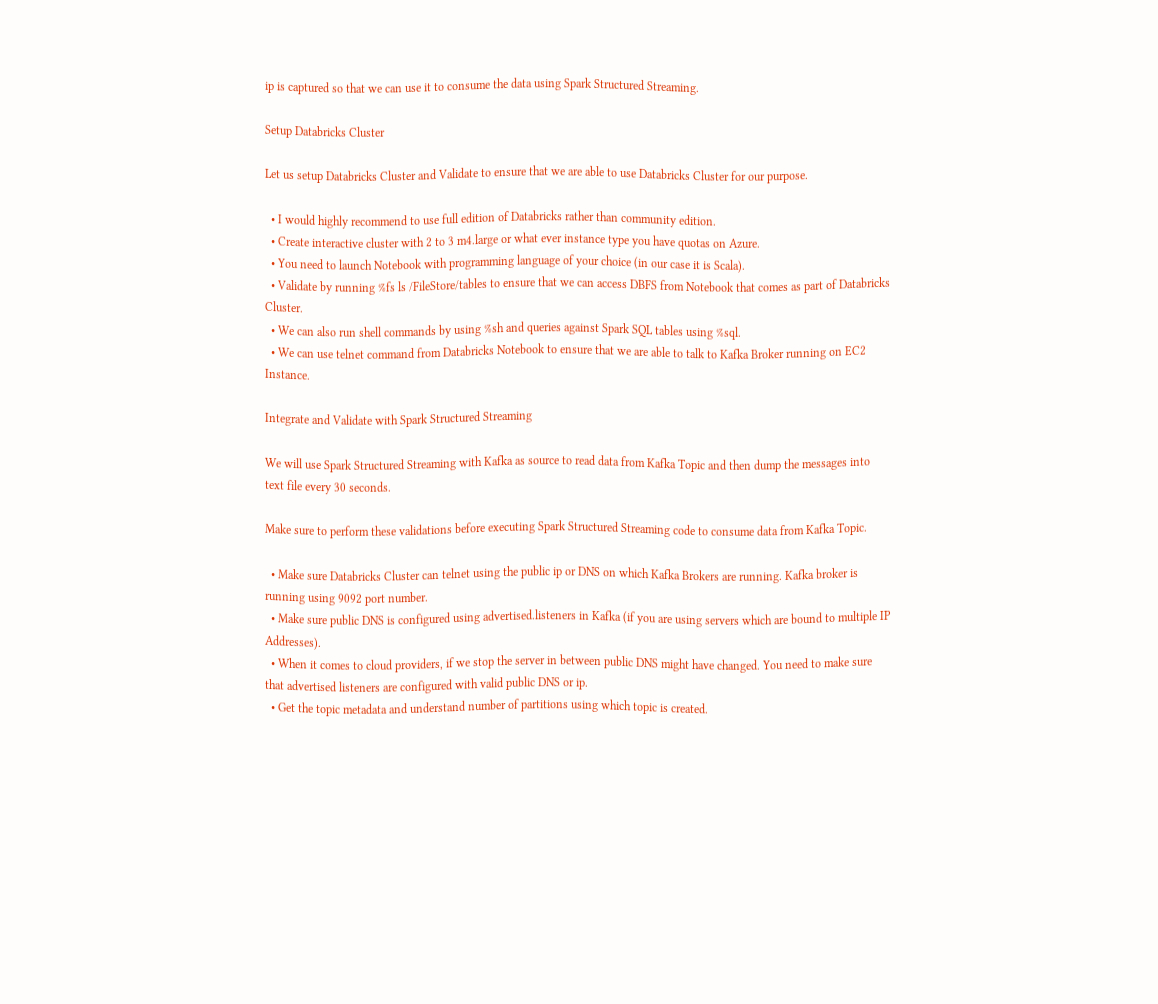ip is captured so that we can use it to consume the data using Spark Structured Streaming.

Setup Databricks Cluster

Let us setup Databricks Cluster and Validate to ensure that we are able to use Databricks Cluster for our purpose.

  • I would highly recommend to use full edition of Databricks rather than community edition.
  • Create interactive cluster with 2 to 3 m4.large or what ever instance type you have quotas on Azure.
  • You need to launch Notebook with programming language of your choice (in our case it is Scala).
  • Validate by running %fs ls /FileStore/tables to ensure that we can access DBFS from Notebook that comes as part of Databricks Cluster.
  • We can also run shell commands by using %sh and queries against Spark SQL tables using %sql.
  • We can use telnet command from Databricks Notebook to ensure that we are able to talk to Kafka Broker running on EC2 Instance.

Integrate and Validate with Spark Structured Streaming

We will use Spark Structured Streaming with Kafka as source to read data from Kafka Topic and then dump the messages into text file every 30 seconds.

Make sure to perform these validations before executing Spark Structured Streaming code to consume data from Kafka Topic.

  • Make sure Databricks Cluster can telnet using the public ip or DNS on which Kafka Brokers are running. Kafka broker is running using 9092 port number.
  • Make sure public DNS is configured using advertised.listeners in Kafka (if you are using servers which are bound to multiple IP Addresses).
  • When it comes to cloud providers, if we stop the server in between public DNS might have changed. You need to make sure that advertised listeners are configured with valid public DNS or ip.
  • Get the topic metadata and understand number of partitions using which topic is created.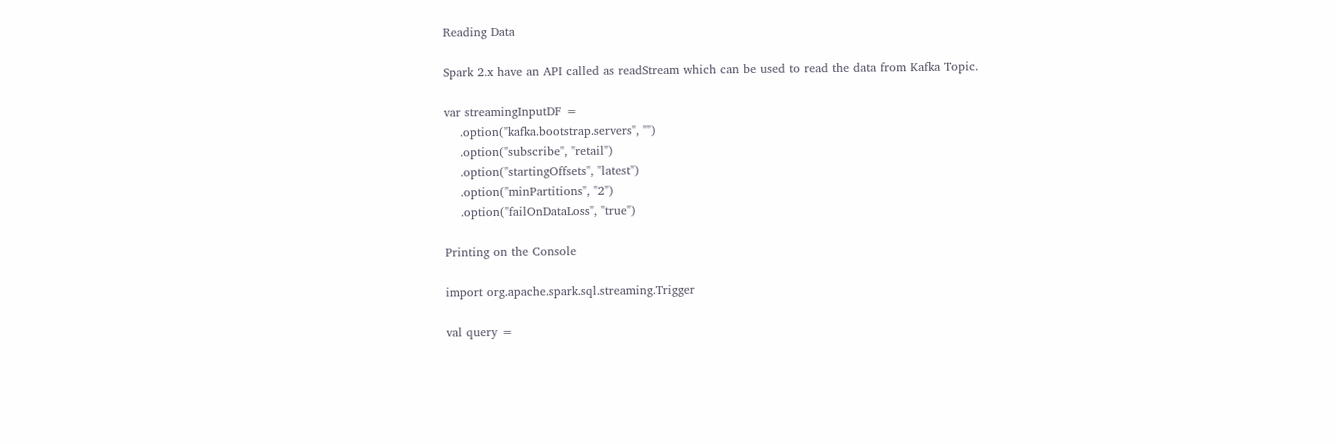Reading Data

Spark 2.x have an API called as readStream which can be used to read the data from Kafka Topic.

var streamingInputDF =
    .option("kafka.bootstrap.servers", "")
    .option("subscribe", "retail")
    .option("startingOffsets", "latest")
    .option("minPartitions", "2")
    .option("failOnDataLoss", "true")

Printing on the Console

import org.apache.spark.sql.streaming.Trigger

val query =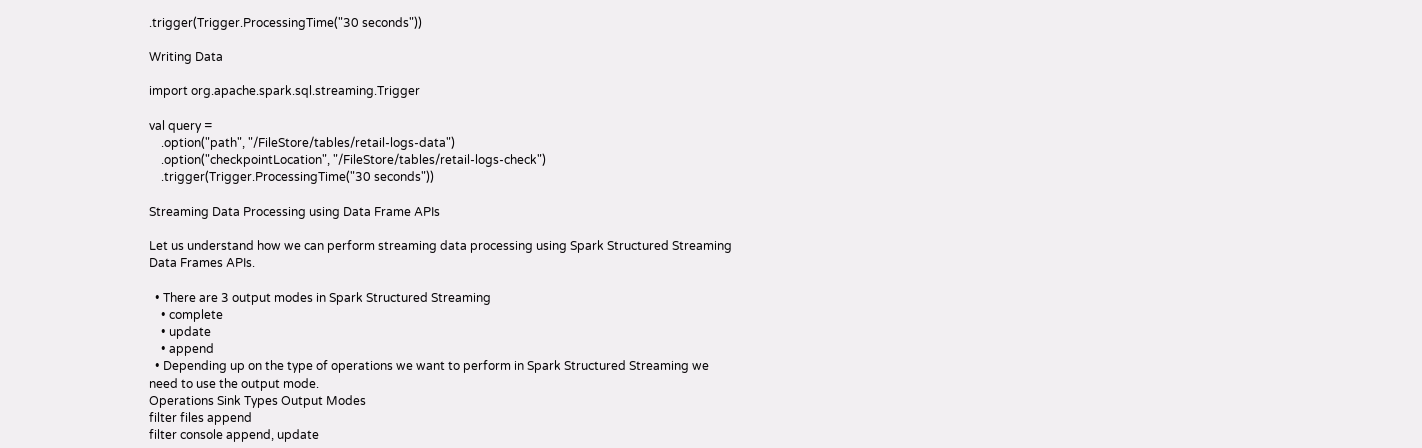.trigger(Trigger.ProcessingTime("30 seconds"))

Writing Data

import org.apache.spark.sql.streaming.Trigger

val query =
    .option("path", "/FileStore/tables/retail-logs-data")
    .option("checkpointLocation", "/FileStore/tables/retail-logs-check")
    .trigger(Trigger.ProcessingTime("30 seconds"))

Streaming Data Processing using Data Frame APIs

Let us understand how we can perform streaming data processing using Spark Structured Streaming Data Frames APIs.

  • There are 3 output modes in Spark Structured Streaming
    • complete
    • update
    • append
  • Depending up on the type of operations we want to perform in Spark Structured Streaming we need to use the output mode.
Operations Sink Types Output Modes
filter files append
filter console append, update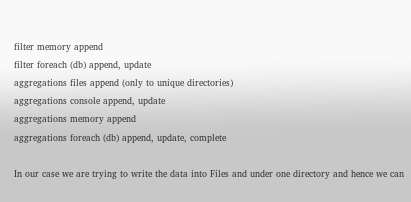filter memory append
filter foreach (db) append, update
aggregations files append (only to unique directories)
aggregations console append, update
aggregations memory append
aggregations foreach (db) append, update, complete

In our case we are trying to write the data into Files and under one directory and hence we can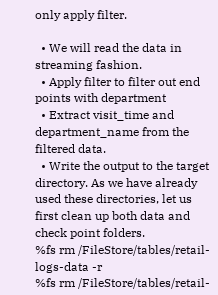only apply filter.

  • We will read the data in streaming fashion.
  • Apply filter to filter out end points with department
  • Extract visit_time and department_name from the filtered data.
  • Write the output to the target directory. As we have already used these directories, let us first clean up both data and check point folders.
%fs rm /FileStore/tables/retail-logs-data -r
%fs rm /FileStore/tables/retail-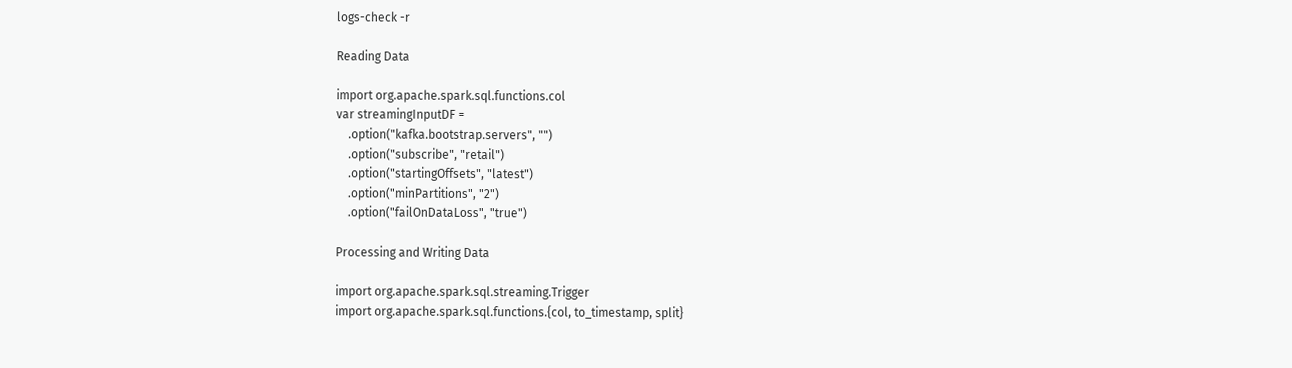logs-check -r

Reading Data

import org.apache.spark.sql.functions.col
var streamingInputDF =
    .option("kafka.bootstrap.servers", "")
    .option("subscribe", "retail")
    .option("startingOffsets", "latest")
    .option("minPartitions", "2")
    .option("failOnDataLoss", "true")

Processing and Writing Data

import org.apache.spark.sql.streaming.Trigger
import org.apache.spark.sql.functions.{col, to_timestamp, split}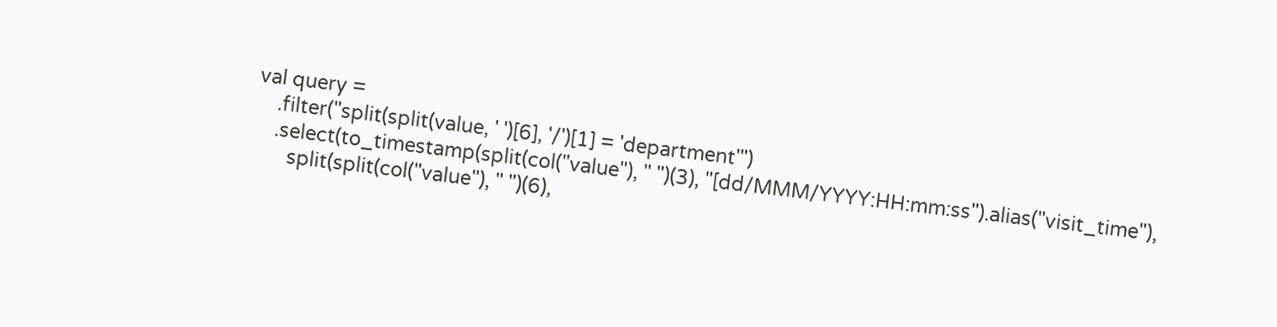val query =
    .filter("split(split(value, ' ')[6], '/')[1] = 'department'")
    .select(to_timestamp(split(col("value"), " ")(3), "[dd/MMM/YYYY:HH:mm:ss").alias("visit_time"),
       split(split(col("value"), " ")(6),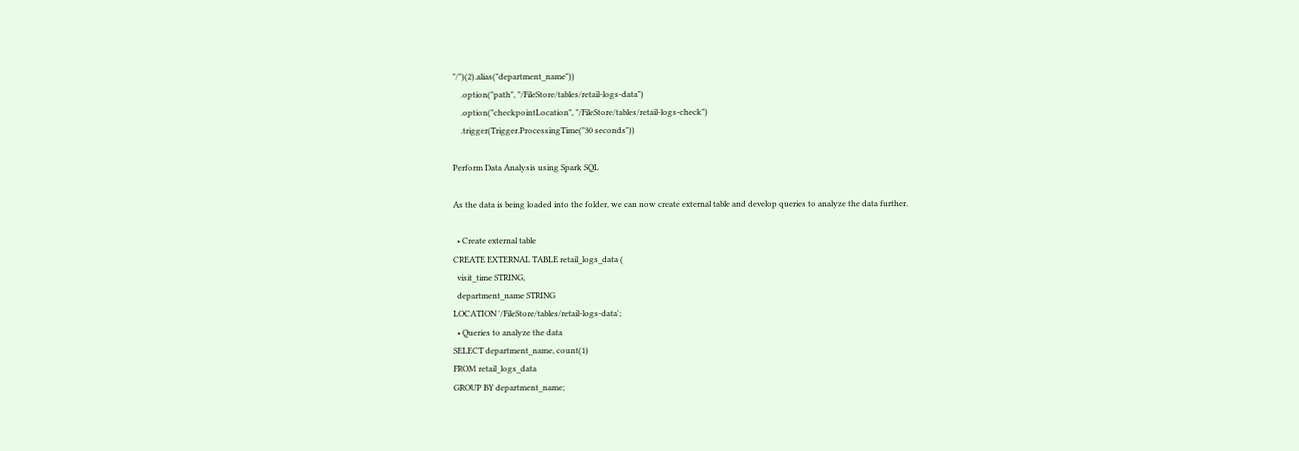"/")(2).alias("department_name"))
    .option("path", "/FileStore/tables/retail-logs-data")
    .option("checkpointLocation", "/FileStore/tables/retail-logs-check")
    .trigger(Trigger.ProcessingTime("30 seconds"))

Perform Data Analysis using Spark SQL

As the data is being loaded into the folder, we can now create external table and develop queries to analyze the data further.

  • Create external table
CREATE EXTERNAL TABLE retail_logs_data (
  visit_time STRING,
  department_name STRING
LOCATION '/FileStore/tables/retail-logs-data';
  • Queries to analyze the data
SELECT department_name, count(1)
FROM retail_logs_data
GROUP BY department_name;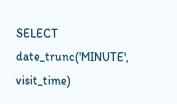SELECT date_trunc('MINUTE', visit_time)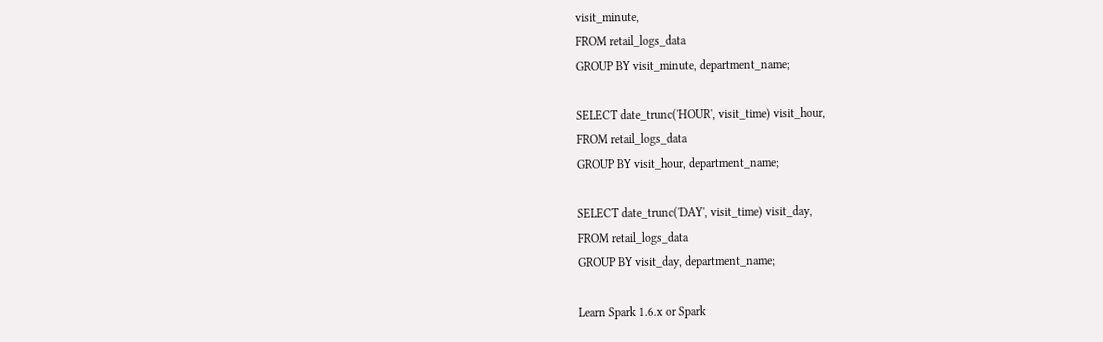visit_minute,
FROM retail_logs_data
GROUP BY visit_minute, department_name;

SELECT date_trunc('HOUR', visit_time) visit_hour,
FROM retail_logs_data
GROUP BY visit_hour, department_name;

SELECT date_trunc('DAY', visit_time) visit_day,
FROM retail_logs_data
GROUP BY visit_day, department_name;

Learn Spark 1.6.x or Spark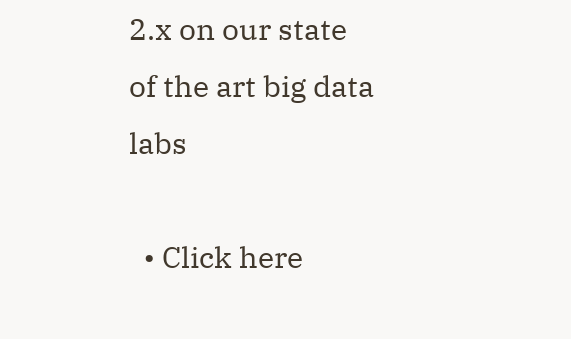2.x on our state of the art big data labs

  • Click here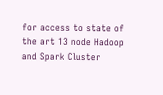for access to state of the art 13 node Hadoop and Spark Cluster